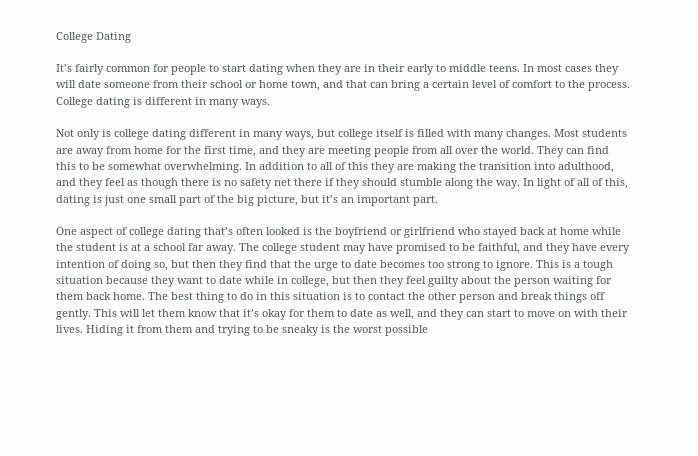College Dating

It’s fairly common for people to start dating when they are in their early to middle teens. In most cases they will date someone from their school or home town, and that can bring a certain level of comfort to the process. College dating is different in many ways.

Not only is college dating different in many ways, but college itself is filled with many changes. Most students are away from home for the first time, and they are meeting people from all over the world. They can find this to be somewhat overwhelming. In addition to all of this they are making the transition into adulthood, and they feel as though there is no safety net there if they should stumble along the way. In light of all of this, dating is just one small part of the big picture, but it’s an important part.

One aspect of college dating that’s often looked is the boyfriend or girlfriend who stayed back at home while the student is at a school far away. The college student may have promised to be faithful, and they have every intention of doing so, but then they find that the urge to date becomes too strong to ignore. This is a tough situation because they want to date while in college, but then they feel guilty about the person waiting for them back home. The best thing to do in this situation is to contact the other person and break things off gently. This will let them know that it’s okay for them to date as well, and they can start to move on with their lives. Hiding it from them and trying to be sneaky is the worst possible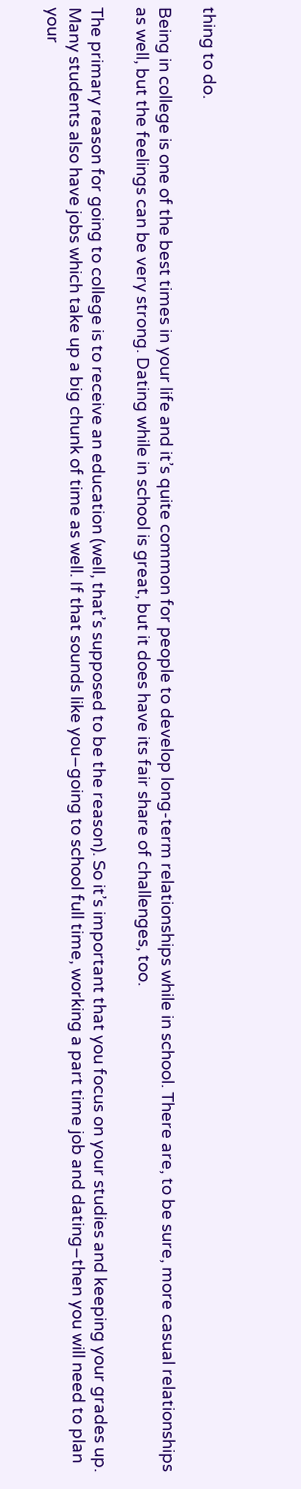thing to do.

Being in college is one of the best times in your life and it’s quite common for people to develop long-term relationships while in school. There are, to be sure, more casual relationships as well, but the feelings can be very strong. Dating while in school is great, but it does have its fair share of challenges, too.

The primary reason for going to college is to receive an education (well, that’s supposed to be the reason). So it’s important that you focus on your studies and keeping your grades up. Many students also have jobs which take up a big chunk of time as well. If that sounds like you–going to school full time, working a part time job and dating–then you will need to plan your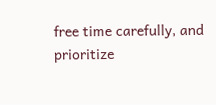free time carefully, and prioritize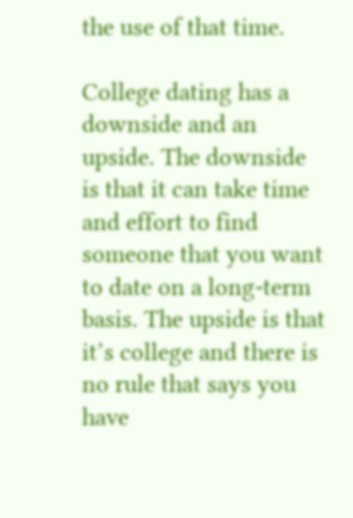the use of that time.

College dating has a downside and an upside. The downside is that it can take time and effort to find someone that you want to date on a long-term basis. The upside is that it’s college and there is no rule that says you have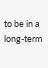to be in a long-term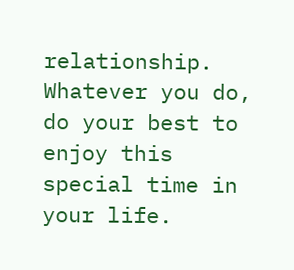relationship. Whatever you do, do your best to enjoy this special time in your life.